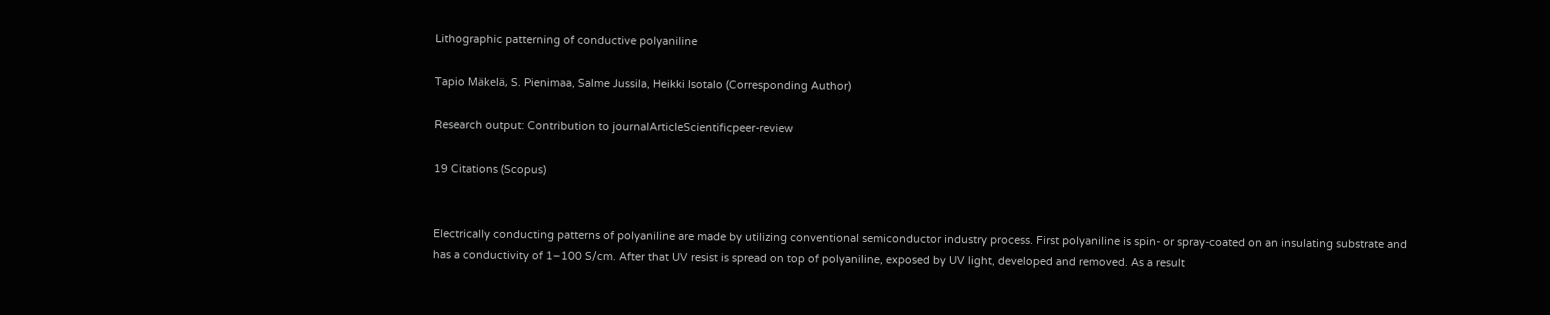Lithographic patterning of conductive polyaniline

Tapio Mäkelä, S. Pienimaa, Salme Jussila, Heikki Isotalo (Corresponding Author)

Research output: Contribution to journalArticleScientificpeer-review

19 Citations (Scopus)


Electrically conducting patterns of polyaniline are made by utilizing conventional semiconductor industry process. First polyaniline is spin- or spray-coated on an insulating substrate and has a conductivity of 1–100 S/cm. After that UV resist is spread on top of polyaniline, exposed by UV light, developed and removed. As a result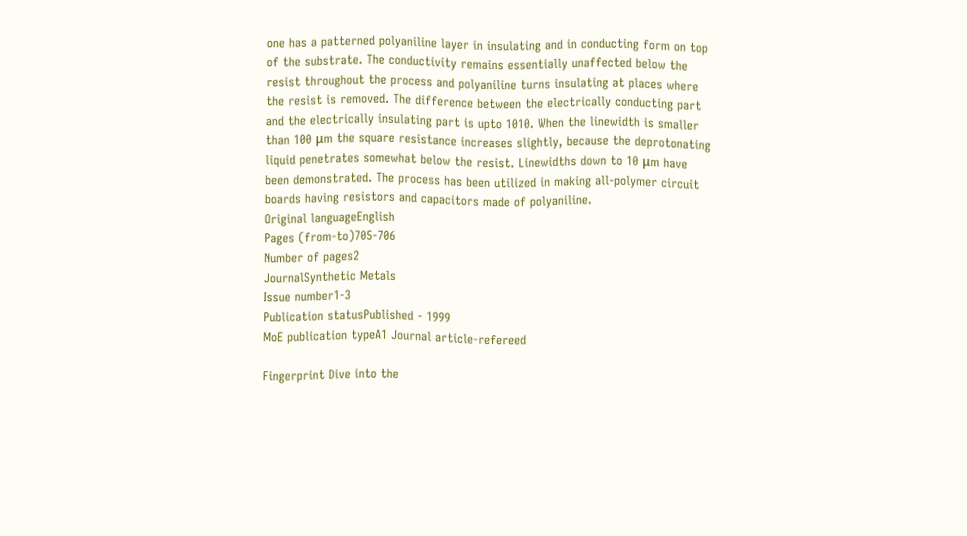one has a patterned polyaniline layer in insulating and in conducting form on top of the substrate. The conductivity remains essentially unaffected below the resist throughout the process and polyaniline turns insulating at places where the resist is removed. The difference between the electrically conducting part and the electrically insulating part is upto 1010. When the linewidth is smaller than 100 μm the square resistance increases slightly, because the deprotonating liquid penetrates somewhat below the resist. Linewidths down to 10 μm have been demonstrated. The process has been utilized in making all-polymer circuit boards having resistors and capacitors made of polyaniline.
Original languageEnglish
Pages (from-to)705-706
Number of pages2
JournalSynthetic Metals
Issue number1-3
Publication statusPublished - 1999
MoE publication typeA1 Journal article-refereed

Fingerprint Dive into the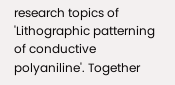research topics of 'Lithographic patterning of conductive polyaniline'. Together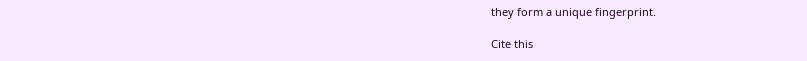they form a unique fingerprint.

Cite this